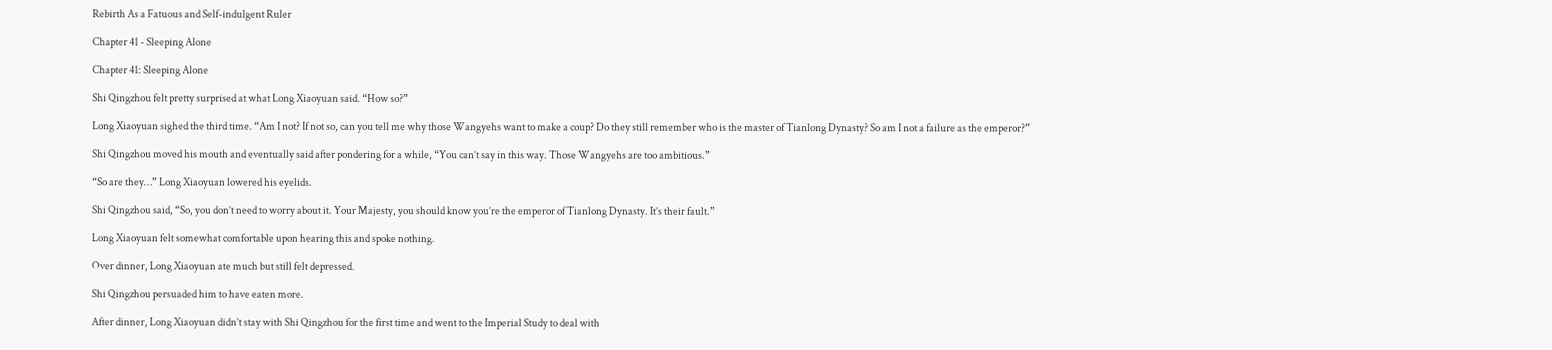Rebirth As a Fatuous and Self-indulgent Ruler

Chapter 41 - Sleeping Alone

Chapter 41: Sleeping Alone

Shi Qingzhou felt pretty surprised at what Long Xiaoyuan said. “How so?”

Long Xiaoyuan sighed the third time. “Am I not? If not so, can you tell me why those Wangyehs want to make a coup? Do they still remember who is the master of Tianlong Dynasty? So am I not a failure as the emperor?”

Shi Qingzhou moved his mouth and eventually said after pondering for a while, “You can’t say in this way. Those Wangyehs are too ambitious.”

“So are they…” Long Xiaoyuan lowered his eyelids.

Shi Qingzhou said, “So, you don’t need to worry about it. Your Majesty, you should know you’re the emperor of Tianlong Dynasty. It’s their fault.”

Long Xiaoyuan felt somewhat comfortable upon hearing this and spoke nothing.

Over dinner, Long Xiaoyuan ate much but still felt depressed.

Shi Qingzhou persuaded him to have eaten more.

After dinner, Long Xiaoyuan didn’t stay with Shi Qingzhou for the first time and went to the Imperial Study to deal with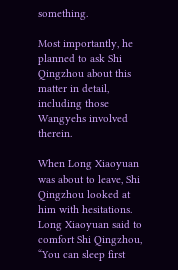something.

Most importantly, he planned to ask Shi Qingzhou about this matter in detail, including those Wangyehs involved therein.

When Long Xiaoyuan was about to leave, Shi Qingzhou looked at him with hesitations. Long Xiaoyuan said to comfort Shi Qingzhou, “You can sleep first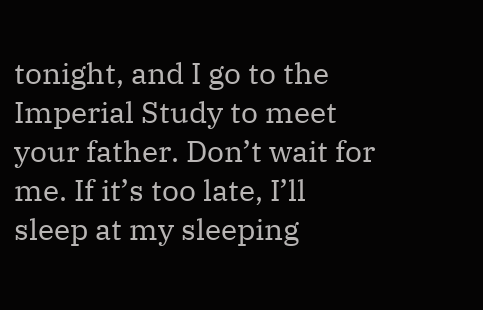tonight, and I go to the Imperial Study to meet your father. Don’t wait for me. If it’s too late, I’ll sleep at my sleeping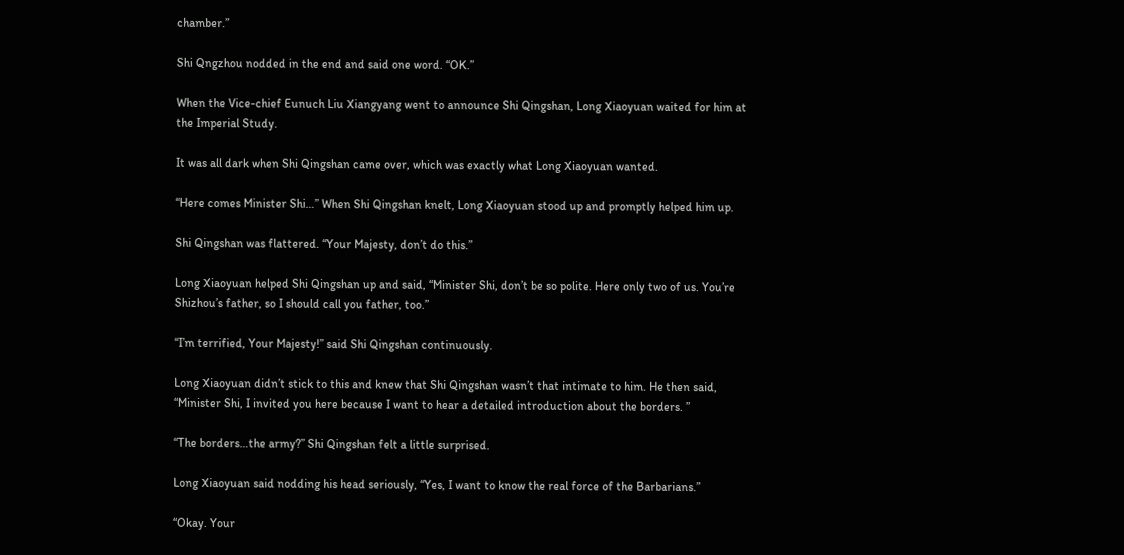chamber.”

Shi Qngzhou nodded in the end and said one word. “OK.”

When the Vice-chief Eunuch Liu Xiangyang went to announce Shi Qingshan, Long Xiaoyuan waited for him at the Imperial Study.

It was all dark when Shi Qingshan came over, which was exactly what Long Xiaoyuan wanted.

“Here comes Minister Shi…” When Shi Qingshan knelt, Long Xiaoyuan stood up and promptly helped him up.

Shi Qingshan was flattered. “Your Majesty, don’t do this.”

Long Xiaoyuan helped Shi Qingshan up and said, “Minister Shi, don’t be so polite. Here only two of us. You’re Shizhou’s father, so I should call you father, too.”

“I’m terrified, Your Majesty!” said Shi Qingshan continuously.

Long Xiaoyuan didn’t stick to this and knew that Shi Qingshan wasn’t that intimate to him. He then said, “Minister Shi, I invited you here because I want to hear a detailed introduction about the borders. ”

“The borders…the army?” Shi Qingshan felt a little surprised.

Long Xiaoyuan said nodding his head seriously, “Yes, I want to know the real force of the Barbarians.”

“Okay. Your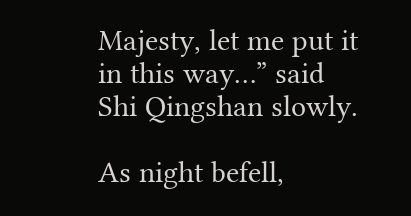Majesty, let me put it in this way…” said Shi Qingshan slowly.

As night befell,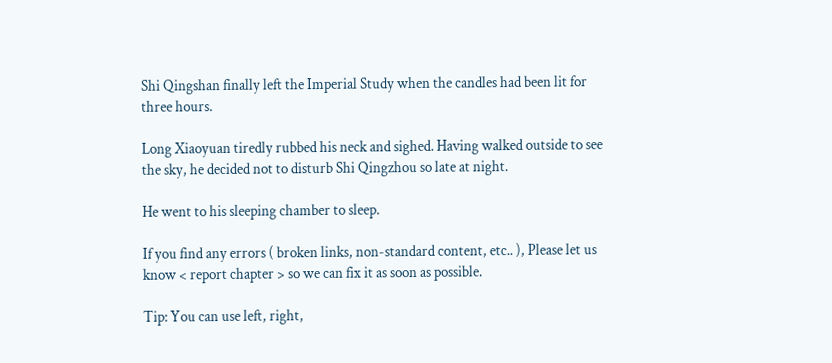Shi Qingshan finally left the Imperial Study when the candles had been lit for three hours.

Long Xiaoyuan tiredly rubbed his neck and sighed. Having walked outside to see the sky, he decided not to disturb Shi Qingzhou so late at night.

He went to his sleeping chamber to sleep.

If you find any errors ( broken links, non-standard content, etc.. ), Please let us know < report chapter > so we can fix it as soon as possible.

Tip: You can use left, right,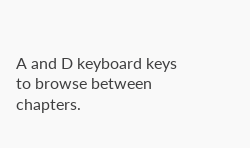A and D keyboard keys to browse between chapters.